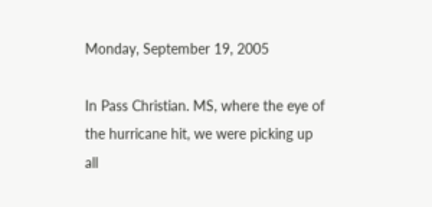Monday, September 19, 2005

In Pass Christian. MS, where the eye of the hurricane hit, we were picking up all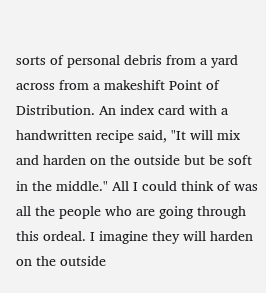sorts of personal debris from a yard across from a makeshift Point of Distribution. An index card with a handwritten recipe said, "It will mix and harden on the outside but be soft in the middle." All I could think of was all the people who are going through this ordeal. I imagine they will harden on the outside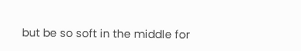but be so soft in the middle for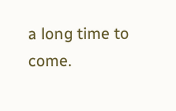a long time to come.